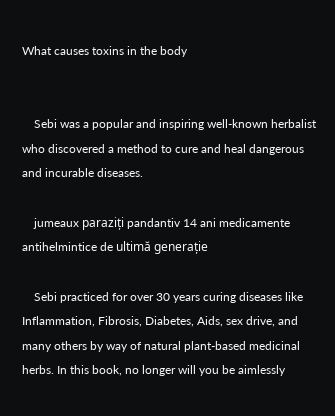What causes toxins in the body


    Sebi was a popular and inspiring well-known herbalist who discovered a method to cure and heal dangerous and incurable diseases.

    jumeaux paraziți pandantiv 14 ani medicamente antihelmintice de ultimă generație

    Sebi practiced for over 30 years curing diseases like Inflammation, Fibrosis, Diabetes, Aids, sex drive, and many others by way of natural plant-based medicinal herbs. In this book, no longer will you be aimlessly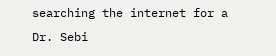searching the internet for a Dr. Sebi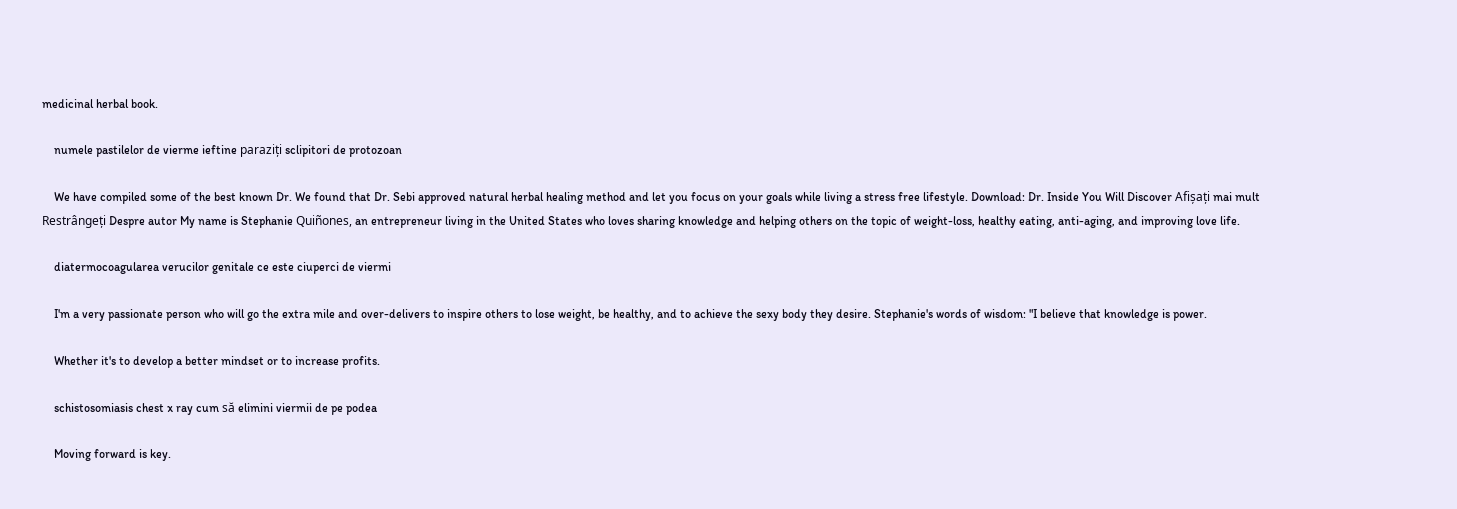medicinal herbal book.

    numele pastilelor de vierme ieftine paraziți sclipitori de protozoan

    We have compiled some of the best known Dr. We found that Dr. Sebi approved natural herbal healing method and let you focus on your goals while living a stress free lifestyle. Download: Dr. Inside You Will Discover Afișați mai mult Restrângeți Despre autor My name is Stephanie Quiñones, an entrepreneur living in the United States who loves sharing knowledge and helping others on the topic of weight-loss, healthy eating, anti-aging, and improving love life.

    diatermocoagularea verucilor genitale ce este ciuperci de viermi

    I'm a very passionate person who will go the extra mile and over-delivers to inspire others to lose weight, be healthy, and to achieve the sexy body they desire. Stephanie's words of wisdom: "I believe that knowledge is power.

    Whether it's to develop a better mindset or to increase profits.

    schistosomiasis chest x ray cum să elimini viermii de pe podea

    Moving forward is key.